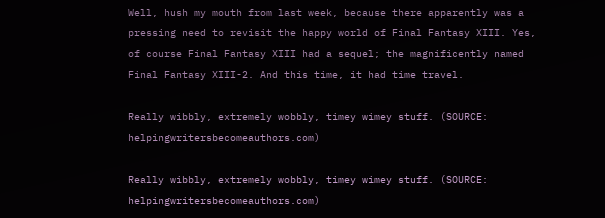Well, hush my mouth from last week, because there apparently was a pressing need to revisit the happy world of Final Fantasy XIII. Yes, of course Final Fantasy XIII had a sequel; the magnificently named Final Fantasy XIII-2. And this time, it had time travel.

Really wibbly, extremely wobbly, timey wimey stuff. (SOURCE: helpingwritersbecomeauthors.com)

Really wibbly, extremely wobbly, timey wimey stuff. (SOURCE: helpingwritersbecomeauthors.com)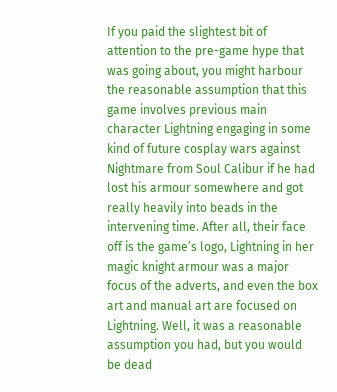If you paid the slightest bit of attention to the pre-game hype that was going about, you might harbour the reasonable assumption that this game involves previous main character Lightning engaging in some kind of future cosplay wars against Nightmare from Soul Calibur if he had lost his armour somewhere and got really heavily into beads in the intervening time. After all, their face off is the game’s logo, Lightning in her magic knight armour was a major focus of the adverts, and even the box art and manual art are focused on Lightning. Well, it was a reasonable assumption you had, but you would be dead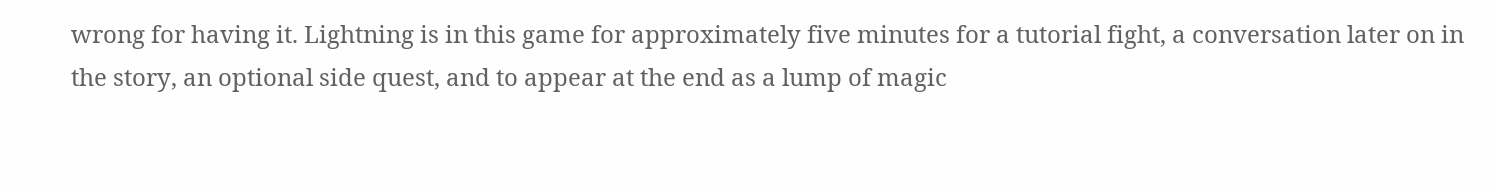wrong for having it. Lightning is in this game for approximately five minutes for a tutorial fight, a conversation later on in the story, an optional side quest, and to appear at the end as a lump of magic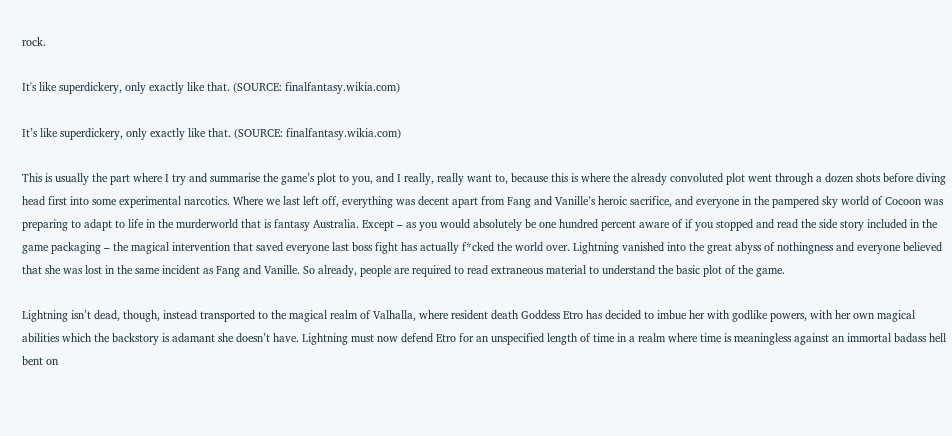rock.

It's like superdickery, only exactly like that. (SOURCE: finalfantasy.wikia.com)

It’s like superdickery, only exactly like that. (SOURCE: finalfantasy.wikia.com)

This is usually the part where I try and summarise the game’s plot to you, and I really, really want to, because this is where the already convoluted plot went through a dozen shots before diving head first into some experimental narcotics. Where we last left off, everything was decent apart from Fang and Vanille’s heroic sacrifice, and everyone in the pampered sky world of Cocoon was preparing to adapt to life in the murderworld that is fantasy Australia. Except – as you would absolutely be one hundred percent aware of if you stopped and read the side story included in the game packaging – the magical intervention that saved everyone last boss fight has actually f*cked the world over. Lightning vanished into the great abyss of nothingness and everyone believed that she was lost in the same incident as Fang and Vanille. So already, people are required to read extraneous material to understand the basic plot of the game.

Lightning isn’t dead, though, instead transported to the magical realm of Valhalla, where resident death Goddess Etro has decided to imbue her with godlike powers, with her own magical abilities which the backstory is adamant she doesn’t have. Lightning must now defend Etro for an unspecified length of time in a realm where time is meaningless against an immortal badass hell bent on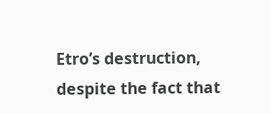Etro’s destruction, despite the fact that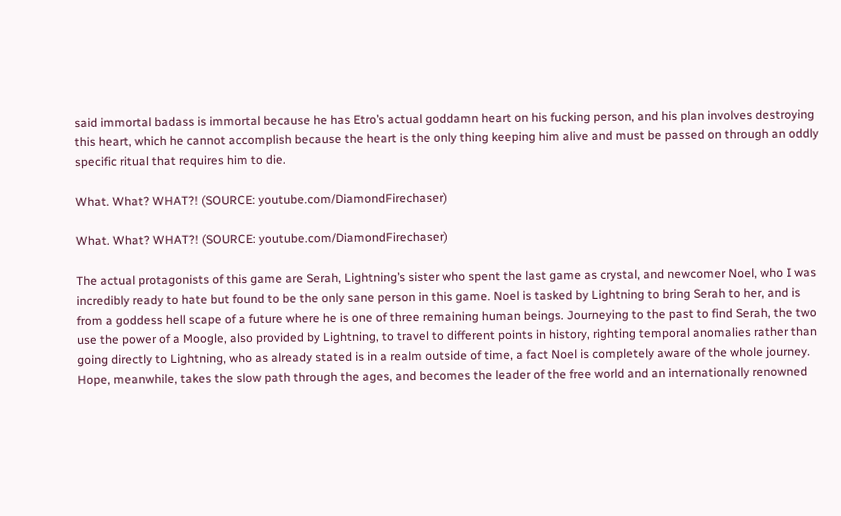said immortal badass is immortal because he has Etro’s actual goddamn heart on his fucking person, and his plan involves destroying this heart, which he cannot accomplish because the heart is the only thing keeping him alive and must be passed on through an oddly specific ritual that requires him to die.

What. What? WHAT?! (SOURCE: youtube.com/DiamondFirechaser)

What. What? WHAT?! (SOURCE: youtube.com/DiamondFirechaser)

The actual protagonists of this game are Serah, Lightning’s sister who spent the last game as crystal, and newcomer Noel, who I was incredibly ready to hate but found to be the only sane person in this game. Noel is tasked by Lightning to bring Serah to her, and is from a goddess hell scape of a future where he is one of three remaining human beings. Journeying to the past to find Serah, the two use the power of a Moogle, also provided by Lightning, to travel to different points in history, righting temporal anomalies rather than going directly to Lightning, who as already stated is in a realm outside of time, a fact Noel is completely aware of the whole journey. Hope, meanwhile, takes the slow path through the ages, and becomes the leader of the free world and an internationally renowned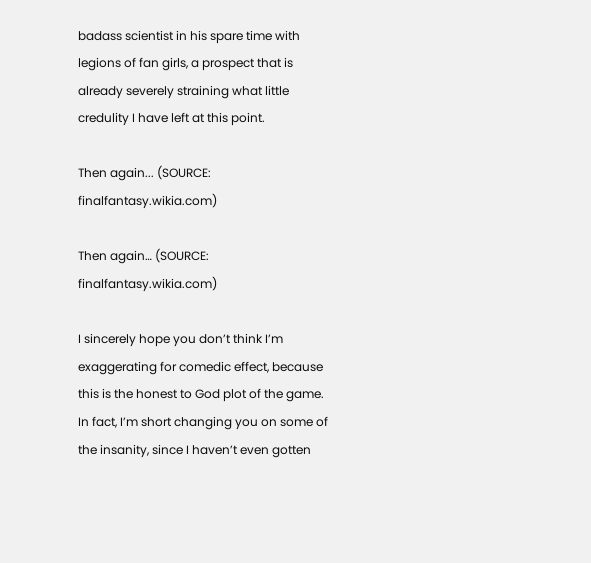badass scientist in his spare time with legions of fan girls, a prospect that is already severely straining what little credulity I have left at this point.

Then again... (SOURCE: finalfantasy.wikia.com)

Then again… (SOURCE: finalfantasy.wikia.com)

I sincerely hope you don’t think I’m exaggerating for comedic effect, because this is the honest to God plot of the game. In fact, I’m short changing you on some of the insanity, since I haven’t even gotten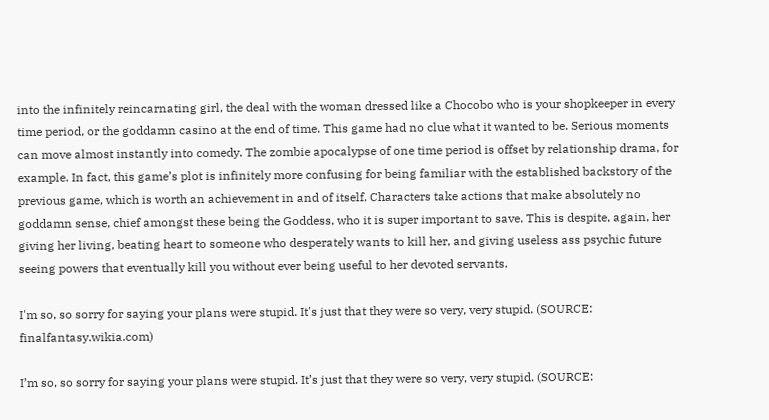into the infinitely reincarnating girl, the deal with the woman dressed like a Chocobo who is your shopkeeper in every time period, or the goddamn casino at the end of time. This game had no clue what it wanted to be. Serious moments can move almost instantly into comedy. The zombie apocalypse of one time period is offset by relationship drama, for example. In fact, this game’s plot is infinitely more confusing for being familiar with the established backstory of the previous game, which is worth an achievement in and of itself. Characters take actions that make absolutely no goddamn sense, chief amongst these being the Goddess, who it is super important to save. This is despite, again, her giving her living, beating heart to someone who desperately wants to kill her, and giving useless ass psychic future seeing powers that eventually kill you without ever being useful to her devoted servants.

I'm so, so sorry for saying your plans were stupid. It's just that they were so very, very stupid. (SOURCE: finalfantasy.wikia.com)

I’m so, so sorry for saying your plans were stupid. It’s just that they were so very, very stupid. (SOURCE: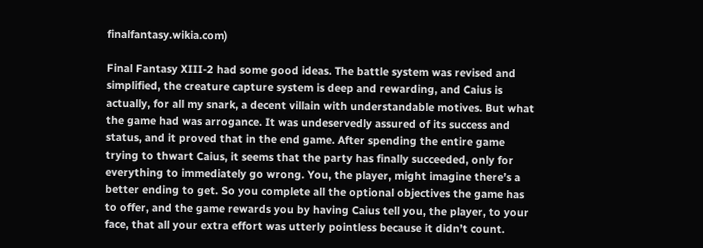finalfantasy.wikia.com)

Final Fantasy XIII-2 had some good ideas. The battle system was revised and simplified, the creature capture system is deep and rewarding, and Caius is actually, for all my snark, a decent villain with understandable motives. But what the game had was arrogance. It was undeservedly assured of its success and status, and it proved that in the end game. After spending the entire game trying to thwart Caius, it seems that the party has finally succeeded, only for everything to immediately go wrong. You, the player, might imagine there’s a better ending to get. So you complete all the optional objectives the game has to offer, and the game rewards you by having Caius tell you, the player, to your face, that all your extra effort was utterly pointless because it didn’t count.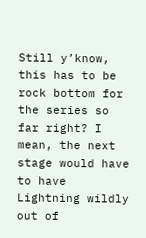Still y’know, this has to be rock bottom for the series so far right? I mean, the next stage would have to have Lightning wildly out of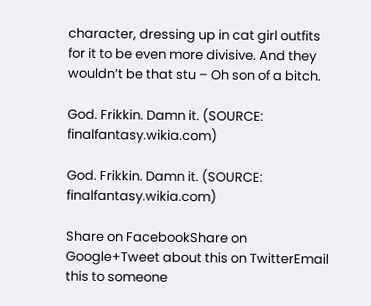character, dressing up in cat girl outfits for it to be even more divisive. And they wouldn’t be that stu – Oh son of a bitch.

God. Frikkin. Damn it. (SOURCE: finalfantasy.wikia.com)

God. Frikkin. Damn it. (SOURCE: finalfantasy.wikia.com)

Share on FacebookShare on Google+Tweet about this on TwitterEmail this to someone